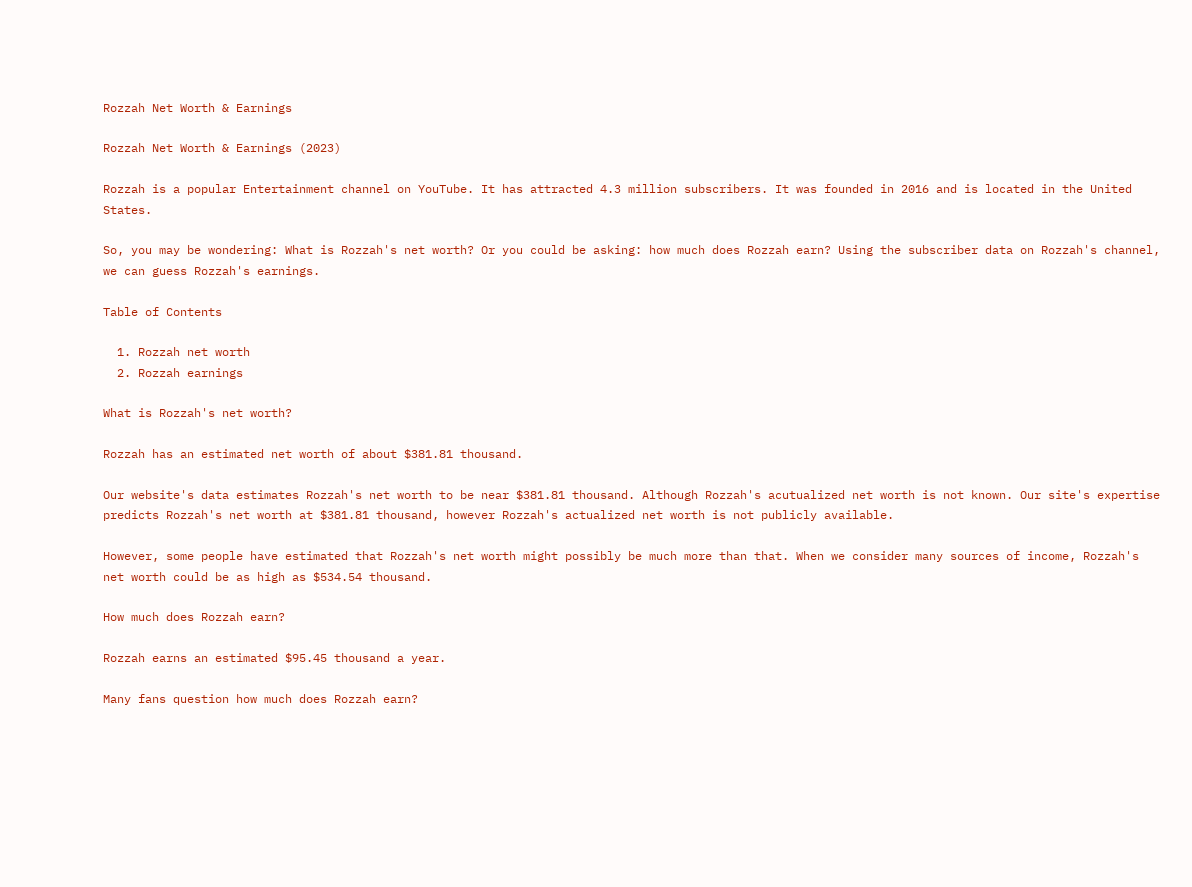Rozzah Net Worth & Earnings

Rozzah Net Worth & Earnings (2023)

Rozzah is a popular Entertainment channel on YouTube. It has attracted 4.3 million subscribers. It was founded in 2016 and is located in the United States.

So, you may be wondering: What is Rozzah's net worth? Or you could be asking: how much does Rozzah earn? Using the subscriber data on Rozzah's channel, we can guess Rozzah's earnings.

Table of Contents

  1. Rozzah net worth
  2. Rozzah earnings

What is Rozzah's net worth?

Rozzah has an estimated net worth of about $381.81 thousand.

Our website's data estimates Rozzah's net worth to be near $381.81 thousand. Although Rozzah's acutualized net worth is not known. Our site's expertise predicts Rozzah's net worth at $381.81 thousand, however Rozzah's actualized net worth is not publicly available.

However, some people have estimated that Rozzah's net worth might possibly be much more than that. When we consider many sources of income, Rozzah's net worth could be as high as $534.54 thousand.

How much does Rozzah earn?

Rozzah earns an estimated $95.45 thousand a year.

Many fans question how much does Rozzah earn?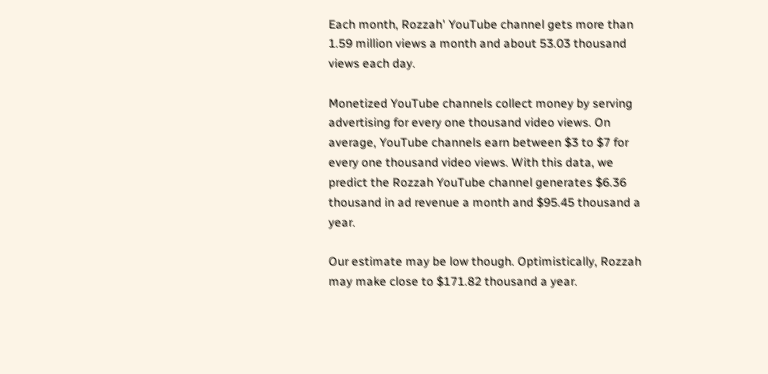Each month, Rozzah' YouTube channel gets more than 1.59 million views a month and about 53.03 thousand views each day.

Monetized YouTube channels collect money by serving advertising for every one thousand video views. On average, YouTube channels earn between $3 to $7 for every one thousand video views. With this data, we predict the Rozzah YouTube channel generates $6.36 thousand in ad revenue a month and $95.45 thousand a year.

Our estimate may be low though. Optimistically, Rozzah may make close to $171.82 thousand a year.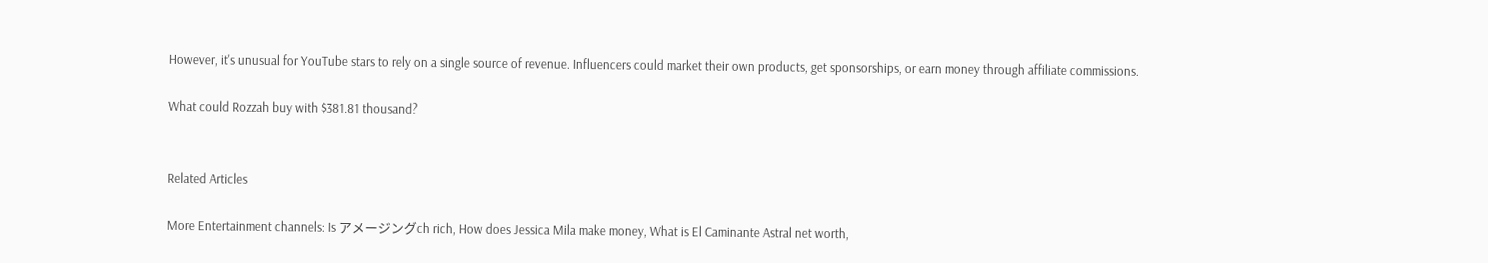However, it's unusual for YouTube stars to rely on a single source of revenue. Influencers could market their own products, get sponsorships, or earn money through affiliate commissions.

What could Rozzah buy with $381.81 thousand?


Related Articles

More Entertainment channels: Is アメージングch rich, How does Jessica Mila make money, What is El Caminante Astral net worth,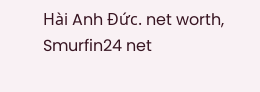Hài Anh Đức. net worth, Smurfin24 net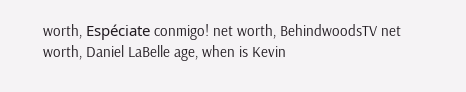worth, Espéciate conmigo! net worth, BehindwoodsTV net worth, Daniel LaBelle age, when is Kevin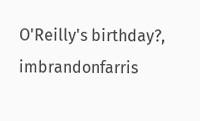O'Reilly's birthday?, imbrandonfarris